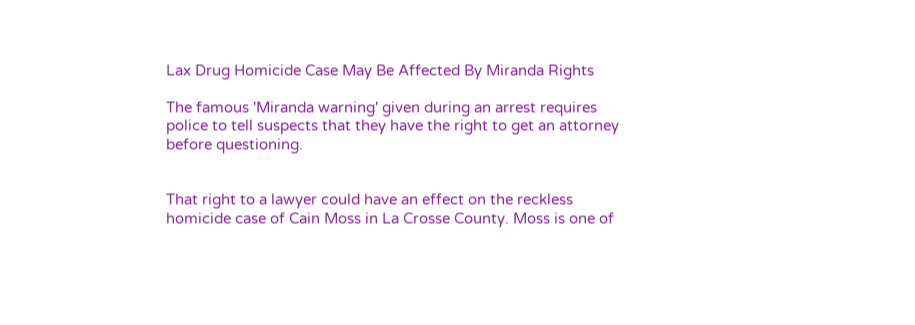Lax Drug Homicide Case May Be Affected By Miranda Rights

The famous 'Miranda warning' given during an arrest requires police to tell suspects that they have the right to get an attorney before questioning.


That right to a lawyer could have an effect on the reckless homicide case of Cain Moss in La Crosse County. Moss is one of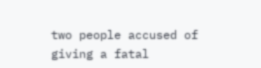two people accused of giving a fatal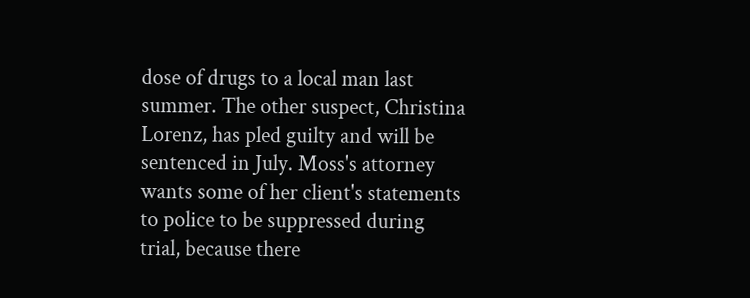dose of drugs to a local man last summer. The other suspect, Christina Lorenz, has pled guilty and will be sentenced in July. Moss's attorney wants some of her client's statements to police to be suppressed during trial, because there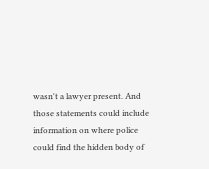wasn't a lawyer present. And those statements could include information on where police could find the hidden body of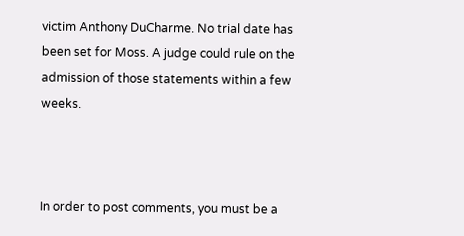victim Anthony DuCharme. No trial date has been set for Moss. A judge could rule on the admission of those statements within a few weeks.



In order to post comments, you must be a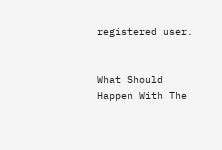registered user.


What Should Happen With The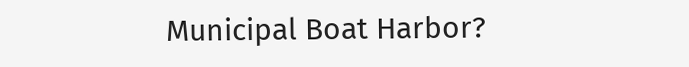Municipal Boat Harbor?